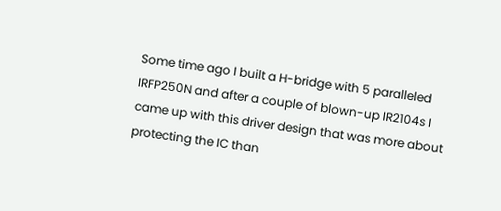Some time ago I built a H-bridge with 5 paralleled IRFP250N and after a couple of blown-up IR2104s I came up with this driver design that was more about protecting the IC than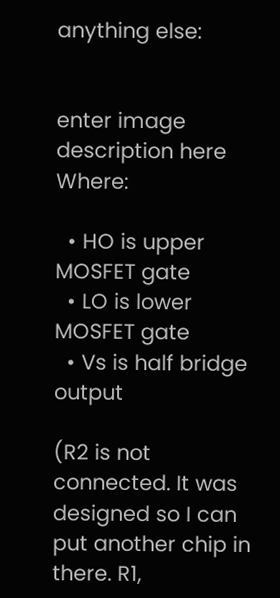anything else:


enter image description here Where:

  • HO is upper MOSFET gate
  • LO is lower MOSFET gate
  • Vs is half bridge output

(R2 is not connected. It was designed so I can put another chip in there. R1,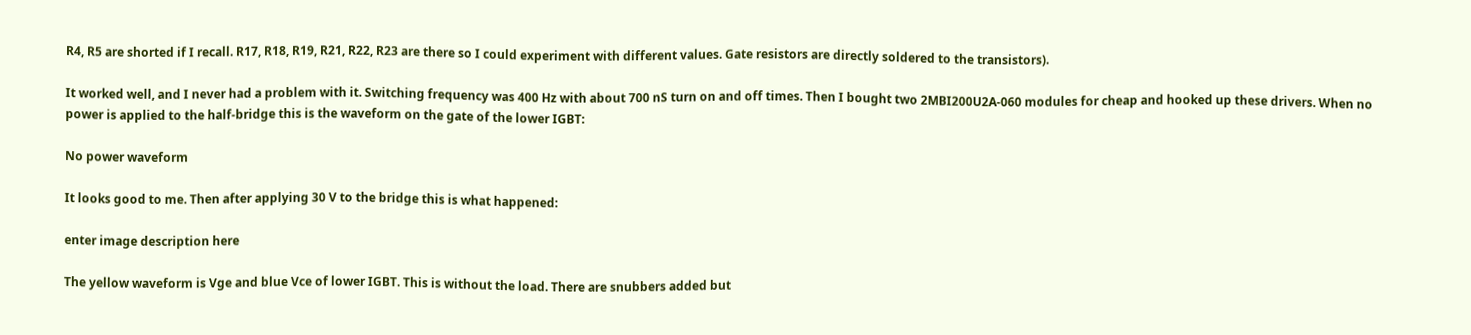R4, R5 are shorted if I recall. R17, R18, R19, R21, R22, R23 are there so I could experiment with different values. Gate resistors are directly soldered to the transistors).

It worked well, and I never had a problem with it. Switching frequency was 400 Hz with about 700 nS turn on and off times. Then I bought two 2MBI200U2A-060 modules for cheap and hooked up these drivers. When no power is applied to the half-bridge this is the waveform on the gate of the lower IGBT:

No power waveform

It looks good to me. Then after applying 30 V to the bridge this is what happened:

enter image description here

The yellow waveform is Vge and blue Vce of lower IGBT. This is without the load. There are snubbers added but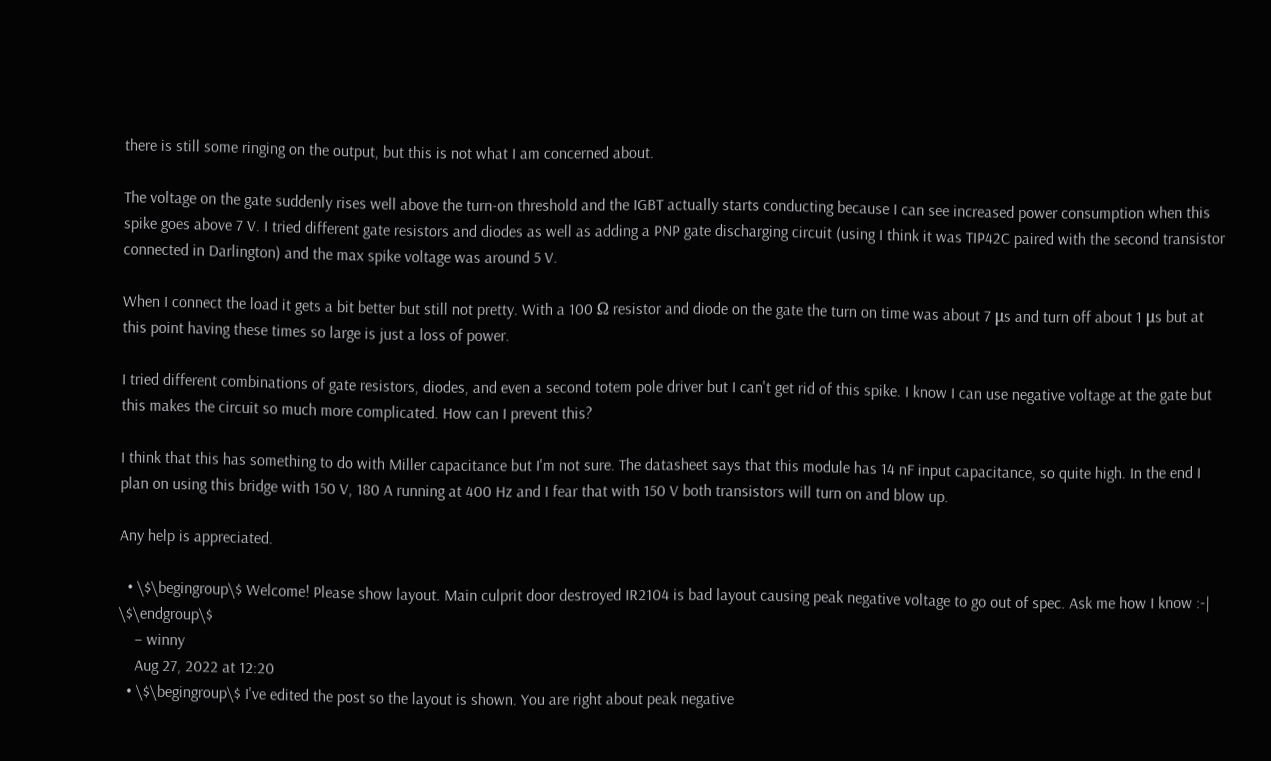there is still some ringing on the output, but this is not what I am concerned about.

The voltage on the gate suddenly rises well above the turn-on threshold and the IGBT actually starts conducting because I can see increased power consumption when this spike goes above 7 V. I tried different gate resistors and diodes as well as adding a PNP gate discharging circuit (using I think it was TIP42C paired with the second transistor connected in Darlington) and the max spike voltage was around 5 V.

When I connect the load it gets a bit better but still not pretty. With a 100 Ω resistor and diode on the gate the turn on time was about 7 μs and turn off about 1 μs but at this point having these times so large is just a loss of power.

I tried different combinations of gate resistors, diodes, and even a second totem pole driver but I can't get rid of this spike. I know I can use negative voltage at the gate but this makes the circuit so much more complicated. How can I prevent this?

I think that this has something to do with Miller capacitance but I'm not sure. The datasheet says that this module has 14 nF input capacitance, so quite high. In the end I plan on using this bridge with 150 V, 180 A running at 400 Hz and I fear that with 150 V both transistors will turn on and blow up.

Any help is appreciated.

  • \$\begingroup\$ Welcome! Please show layout. Main culprit door destroyed IR2104 is bad layout causing peak negative voltage to go out of spec. Ask me how I know :-| \$\endgroup\$
    – winny
    Aug 27, 2022 at 12:20
  • \$\begingroup\$ I've edited the post so the layout is shown. You are right about peak negative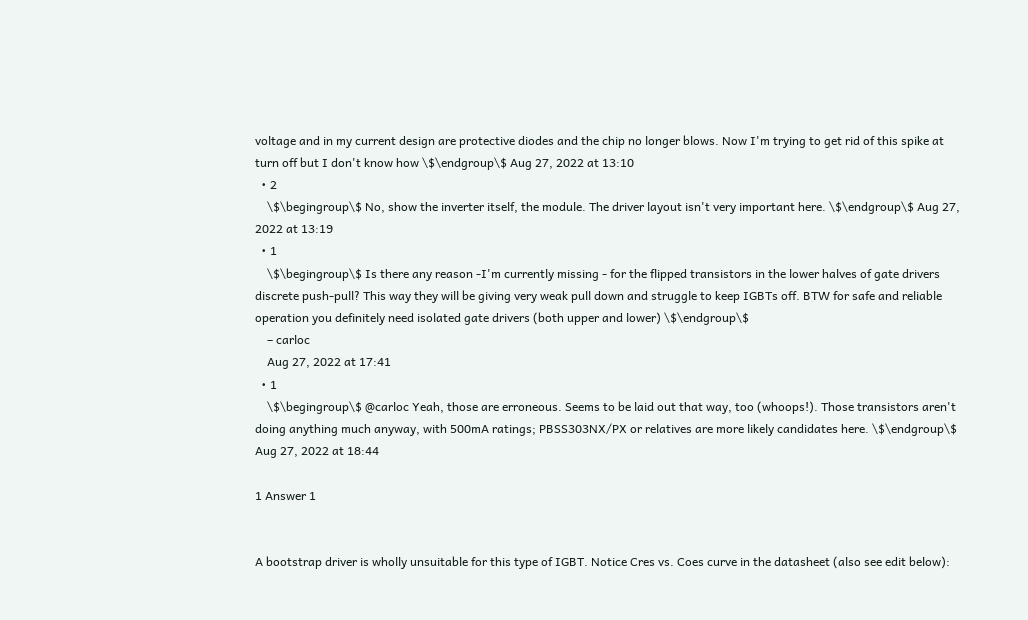voltage and in my current design are protective diodes and the chip no longer blows. Now I'm trying to get rid of this spike at turn off but I don't know how \$\endgroup\$ Aug 27, 2022 at 13:10
  • 2
    \$\begingroup\$ No, show the inverter itself, the module. The driver layout isn't very important here. \$\endgroup\$ Aug 27, 2022 at 13:19
  • 1
    \$\begingroup\$ Is there any reason -I'm currently missing - for the flipped transistors in the lower halves of gate drivers discrete push-pull? This way they will be giving very weak pull down and struggle to keep IGBTs off. BTW for safe and reliable operation you definitely need isolated gate drivers (both upper and lower) \$\endgroup\$
    – carloc
    Aug 27, 2022 at 17:41
  • 1
    \$\begingroup\$ @carloc Yeah, those are erroneous. Seems to be laid out that way, too (whoops!). Those transistors aren't doing anything much anyway, with 500mA ratings; PBSS303NX/PX or relatives are more likely candidates here. \$\endgroup\$ Aug 27, 2022 at 18:44

1 Answer 1


A bootstrap driver is wholly unsuitable for this type of IGBT. Notice Cres vs. Coes curve in the datasheet (also see edit below):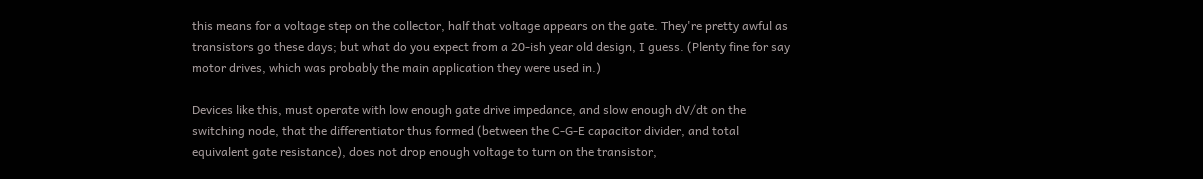this means for a voltage step on the collector, half that voltage appears on the gate. They're pretty awful as transistors go these days; but what do you expect from a 20-ish year old design, I guess. (Plenty fine for say motor drives, which was probably the main application they were used in.)

Devices like this, must operate with low enough gate drive impedance, and slow enough dV/dt on the switching node, that the differentiator thus formed (between the C-G-E capacitor divider, and total equivalent gate resistance), does not drop enough voltage to turn on the transistor,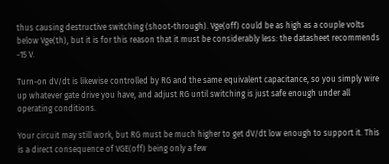thus causing destructive switching (shoot-through). Vge(off) could be as high as a couple volts below Vge(th), but it is for this reason that it must be considerably less: the datasheet recommends -15 V.

Turn-on dV/dt is likewise controlled by RG and the same equivalent capacitance, so you simply wire up whatever gate drive you have, and adjust RG until switching is just safe enough under all operating conditions.

Your circuit may still work, but RG must be much higher to get dV/dt low enough to support it. This is a direct consequence of VGE(off) being only a few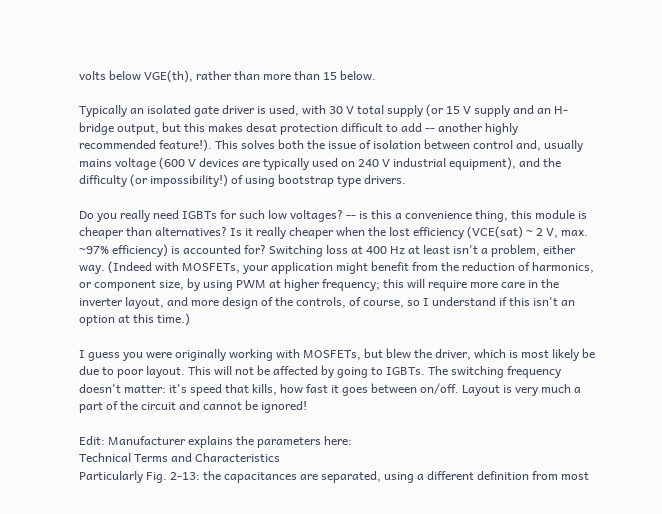volts below VGE(th), rather than more than 15 below.

Typically an isolated gate driver is used, with 30 V total supply (or 15 V supply and an H-bridge output, but this makes desat protection difficult to add -- another highly recommended feature!). This solves both the issue of isolation between control and, usually mains voltage (600 V devices are typically used on 240 V industrial equipment), and the difficulty (or impossibility!) of using bootstrap type drivers.

Do you really need IGBTs for such low voltages? -- is this a convenience thing, this module is cheaper than alternatives? Is it really cheaper when the lost efficiency (VCE(sat) ~ 2 V, max. ~97% efficiency) is accounted for? Switching loss at 400 Hz at least isn't a problem, either way. (Indeed with MOSFETs, your application might benefit from the reduction of harmonics, or component size, by using PWM at higher frequency; this will require more care in the inverter layout, and more design of the controls, of course, so I understand if this isn't an option at this time.)

I guess you were originally working with MOSFETs, but blew the driver, which is most likely be due to poor layout. This will not be affected by going to IGBTs. The switching frequency doesn't matter: it's speed that kills, how fast it goes between on/off. Layout is very much a part of the circuit and cannot be ignored!

Edit: Manufacturer explains the parameters here:
Technical Terms and Characteristics
Particularly Fig. 2-13: the capacitances are separated, using a different definition from most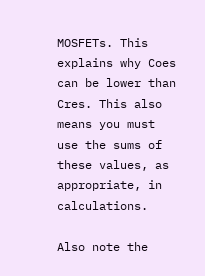MOSFETs. This explains why Coes can be lower than Cres. This also means you must use the sums of these values, as appropriate, in calculations.

Also note the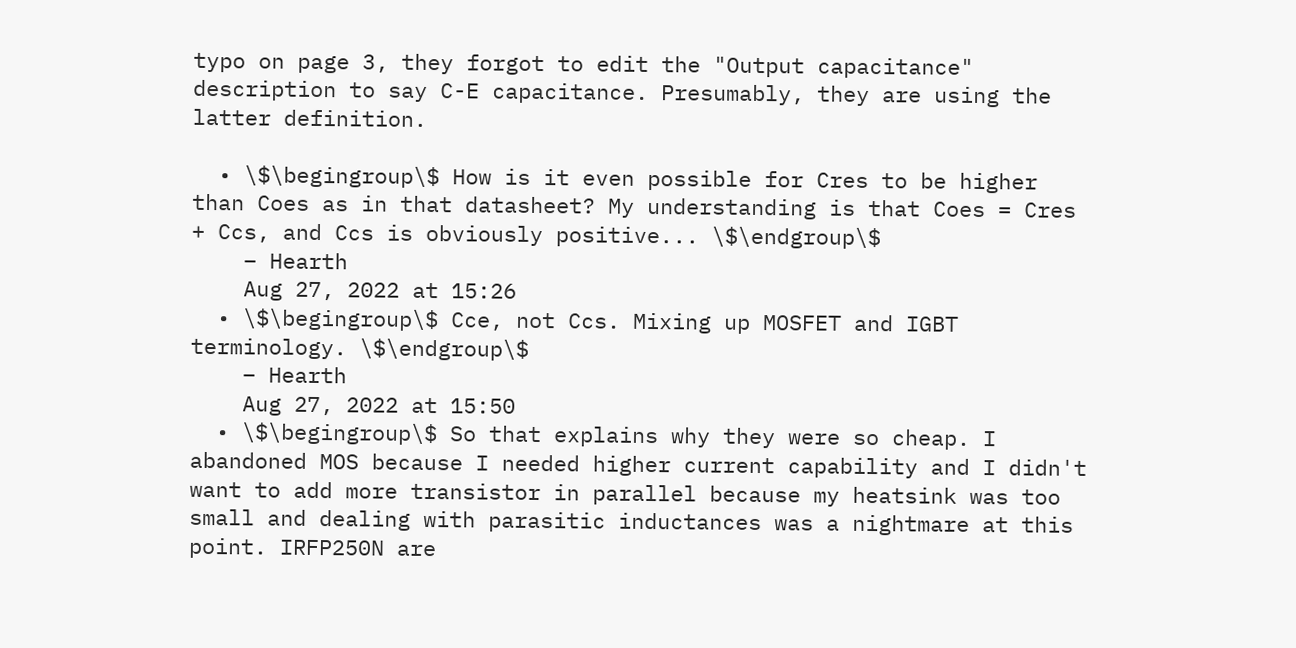typo on page 3, they forgot to edit the "Output capacitance" description to say C-E capacitance. Presumably, they are using the latter definition.

  • \$\begingroup\$ How is it even possible for Cres to be higher than Coes as in that datasheet? My understanding is that Coes = Cres + Ccs, and Ccs is obviously positive... \$\endgroup\$
    – Hearth
    Aug 27, 2022 at 15:26
  • \$\begingroup\$ Cce, not Ccs. Mixing up MOSFET and IGBT terminology. \$\endgroup\$
    – Hearth
    Aug 27, 2022 at 15:50
  • \$\begingroup\$ So that explains why they were so cheap. I abandoned MOS because I needed higher current capability and I didn't want to add more transistor in parallel because my heatsink was too small and dealing with parasitic inductances was a nightmare at this point. IRFP250N are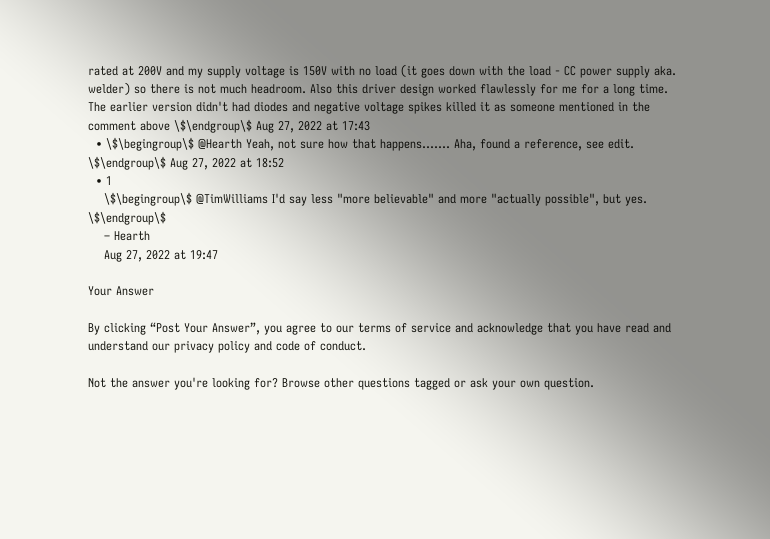rated at 200V and my supply voltage is 150V with no load (it goes down with the load - CC power supply aka. welder) so there is not much headroom. Also this driver design worked flawlessly for me for a long time. The earlier version didn't had diodes and negative voltage spikes killed it as someone mentioned in the comment above \$\endgroup\$ Aug 27, 2022 at 17:43
  • \$\begingroup\$ @Hearth Yeah, not sure how that happens....... Aha, found a reference, see edit. \$\endgroup\$ Aug 27, 2022 at 18:52
  • 1
    \$\begingroup\$ @TimWilliams I'd say less "more believable" and more "actually possible", but yes. \$\endgroup\$
    – Hearth
    Aug 27, 2022 at 19:47

Your Answer

By clicking “Post Your Answer”, you agree to our terms of service and acknowledge that you have read and understand our privacy policy and code of conduct.

Not the answer you're looking for? Browse other questions tagged or ask your own question.